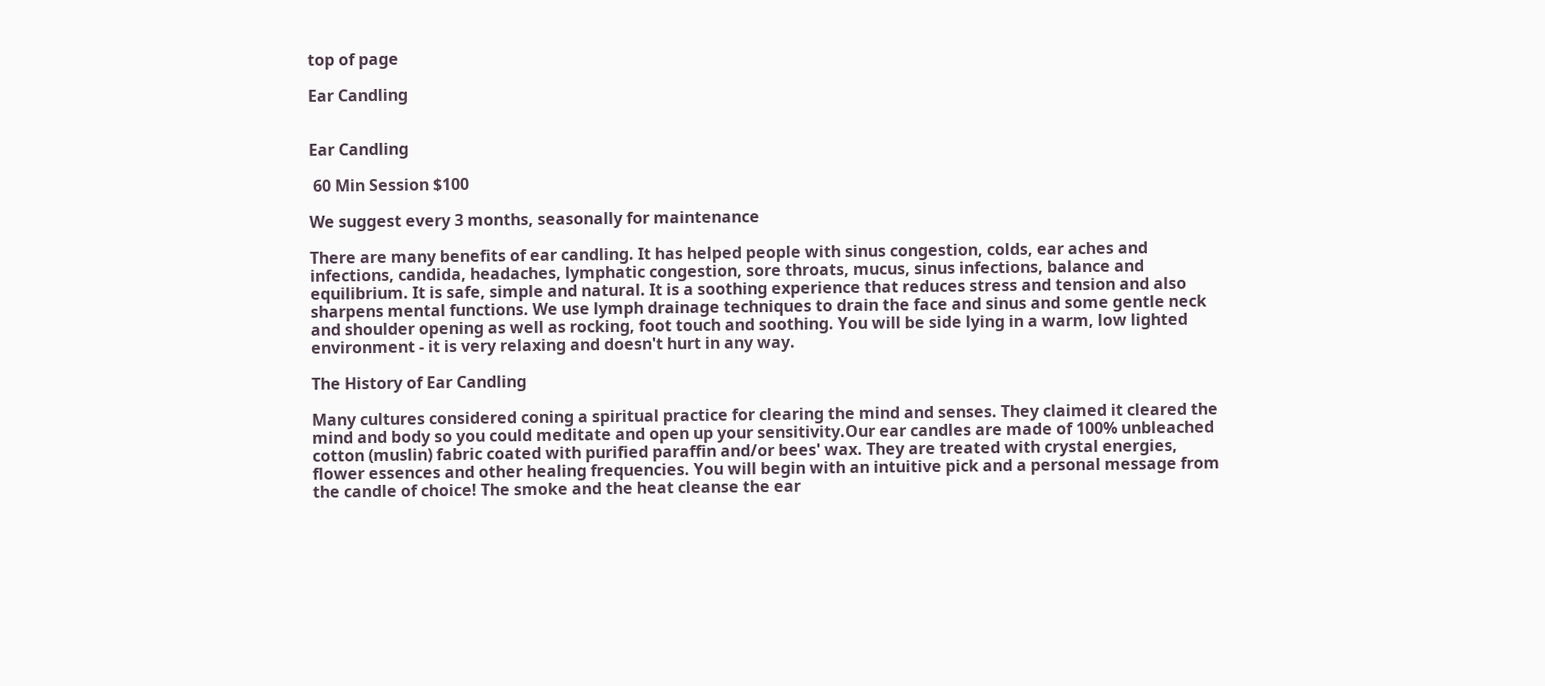top of page

Ear Candling


Ear Candling

 60 Min Session $100

We suggest every 3 months, seasonally for maintenance

There are many benefits of ear candling. It has helped people with sinus congestion, colds, ear aches and infections, candida, headaches, lymphatic congestion, sore throats, mucus, sinus infections, balance and equilibrium. It is safe, simple and natural. It is a soothing experience that reduces stress and tension and also sharpens mental functions. We use lymph drainage techniques to drain the face and sinus and some gentle neck and shoulder opening as well as rocking, foot touch and soothing. You will be side lying in a warm, low lighted environment - it is very relaxing and doesn't hurt in any way.

The History of Ear Candling

Many cultures considered coning a spiritual practice for clearing the mind and senses. They claimed it cleared the mind and body so you could meditate and open up your sensitivity.Our ear candles are made of 100% unbleached cotton (muslin) fabric coated with purified paraffin and/or bees' wax. They are treated with crystal energies, flower essences and other healing frequencies. You will begin with an intuitive pick and a personal message from the candle of choice! The smoke and the heat cleanse the ear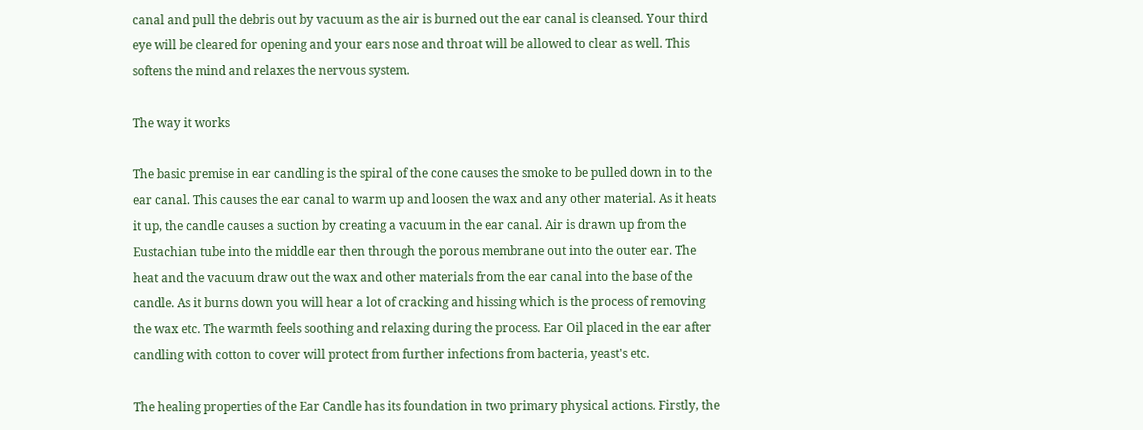canal and pull the debris out by vacuum as the air is burned out the ear canal is cleansed. Your third eye will be cleared for opening and your ears nose and throat will be allowed to clear as well. This softens the mind and relaxes the nervous system.

The way it works

The basic premise in ear candling is the spiral of the cone causes the smoke to be pulled down in to the ear canal. This causes the ear canal to warm up and loosen the wax and any other material. As it heats it up, the candle causes a suction by creating a vacuum in the ear canal. Air is drawn up from the Eustachian tube into the middle ear then through the porous membrane out into the outer ear. The heat and the vacuum draw out the wax and other materials from the ear canal into the base of the candle. As it burns down you will hear a lot of cracking and hissing which is the process of removing the wax etc. The warmth feels soothing and relaxing during the process. Ear Oil placed in the ear after candling with cotton to cover will protect from further infections from bacteria, yeast's etc.

The healing properties of the Ear Candle has its foundation in two primary physical actions. Firstly, the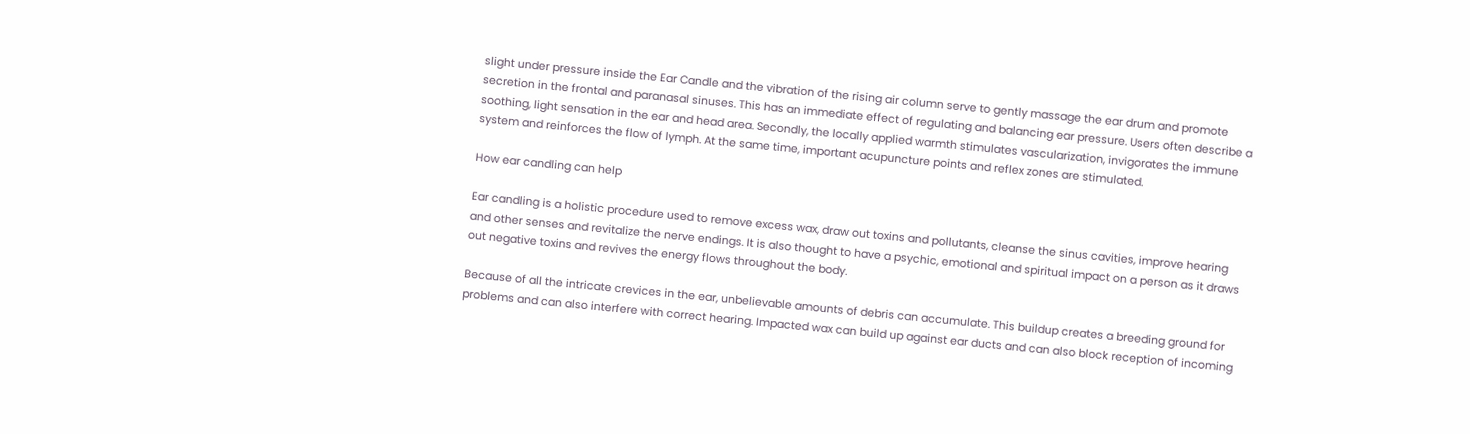slight under pressure inside the Ear Candle and the vibration of the rising air column serve to gently massage the ear drum and promote secretion in the frontal and paranasal sinuses. This has an immediate effect of regulating and balancing ear pressure. Users often describe a soothing, light sensation in the ear and head area. Secondly, the locally applied warmth stimulates vascularization, invigorates the immune system and reinforces the flow of lymph. At the same time, important acupuncture points and reflex zones are stimulated.

How ear candling can help

Ear candling is a holistic procedure used to remove excess wax, draw out toxins and pollutants, cleanse the sinus cavities, improve hearing and other senses and revitalize the nerve endings. It is also thought to have a psychic, emotional and spiritual impact on a person as it draws out negative toxins and revives the energy flows throughout the body.

Because of all the intricate crevices in the ear, unbelievable amounts of debris can accumulate. This buildup creates a breeding ground for problems and can also interfere with correct hearing. Impacted wax can build up against ear ducts and can also block reception of incoming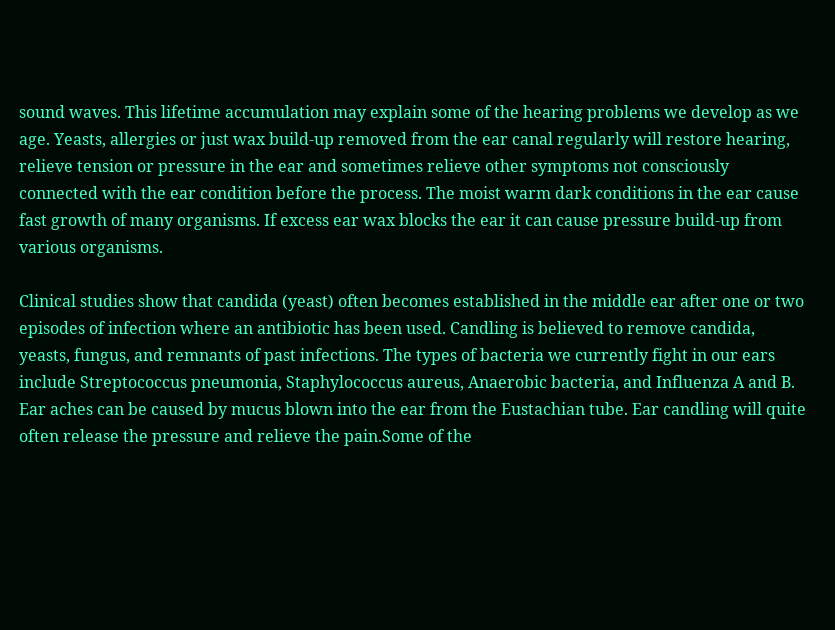sound waves. This lifetime accumulation may explain some of the hearing problems we develop as we age. Yeasts, allergies or just wax build-up removed from the ear canal regularly will restore hearing, relieve tension or pressure in the ear and sometimes relieve other symptoms not consciously connected with the ear condition before the process. The moist warm dark conditions in the ear cause fast growth of many organisms. If excess ear wax blocks the ear it can cause pressure build-up from various organisms.

Clinical studies show that candida (yeast) often becomes established in the middle ear after one or two episodes of infection where an antibiotic has been used. Candling is believed to remove candida, yeasts, fungus, and remnants of past infections. The types of bacteria we currently fight in our ears include Streptococcus pneumonia, Staphylococcus aureus, Anaerobic bacteria, and Influenza A and B. Ear aches can be caused by mucus blown into the ear from the Eustachian tube. Ear candling will quite often release the pressure and relieve the pain.Some of the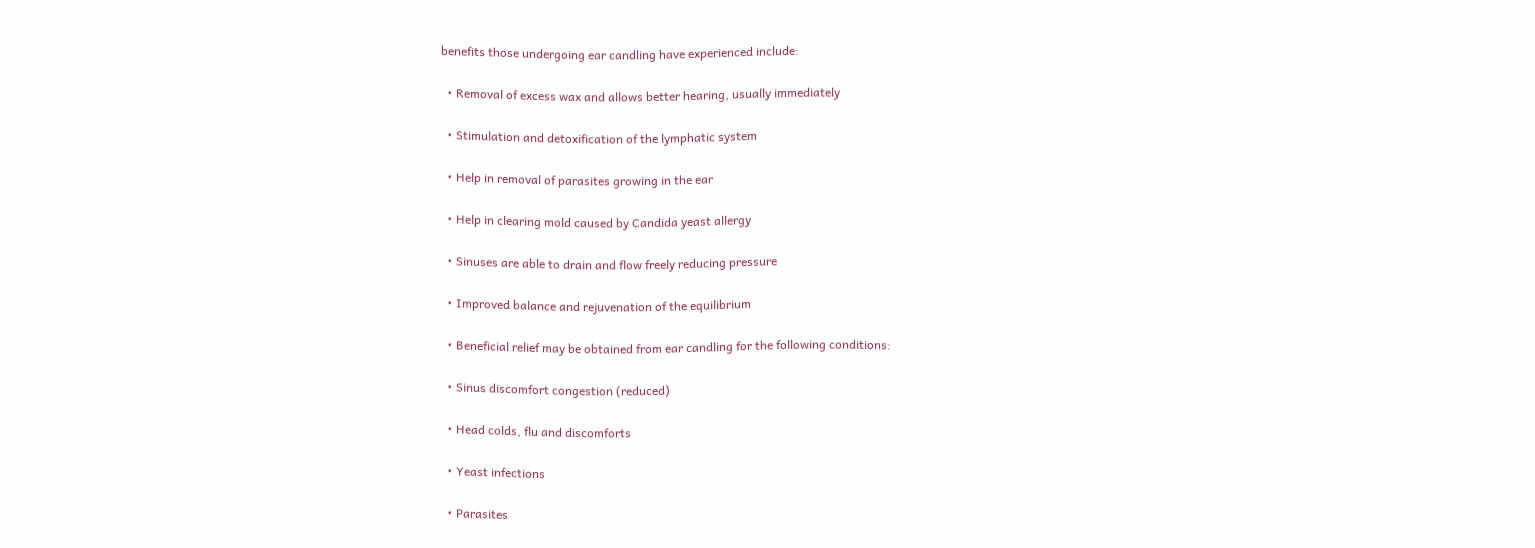benefits those undergoing ear candling have experienced include:

  • Removal of excess wax and allows better hearing, usually immediately

  • Stimulation and detoxification of the lymphatic system

  • Help in removal of parasites growing in the ear

  • Help in clearing mold caused by Candida yeast allergy

  • Sinuses are able to drain and flow freely reducing pressure

  • Improved balance and rejuvenation of the equilibrium

  • Beneficial relief may be obtained from ear candling for the following conditions:

  • Sinus discomfort congestion (reduced)

  • Head colds, flu and discomforts

  • Yeast infections

  • Parasites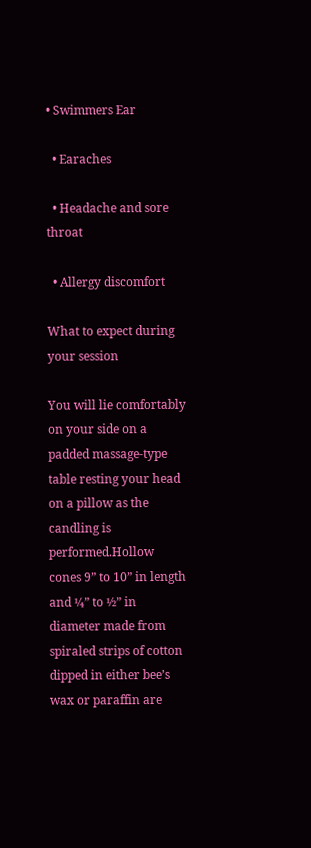• Swimmers Ear

  • Earaches

  • Headache and sore throat

  • Allergy discomfort

What to expect during your session

You will lie comfortably on your side on a padded massage-type table resting your head on a pillow as the candling is performed.Hollow cones 9” to 10” in length and ¼” to ½” in diameter made from spiraled strips of cotton dipped in either bee’s wax or paraffin are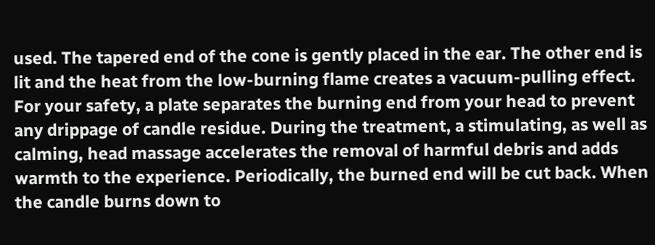used. The tapered end of the cone is gently placed in the ear. The other end is lit and the heat from the low-burning flame creates a vacuum-pulling effect. For your safety, a plate separates the burning end from your head to prevent any drippage of candle residue. During the treatment, a stimulating, as well as calming, head massage accelerates the removal of harmful debris and adds warmth to the experience. Periodically, the burned end will be cut back. When the candle burns down to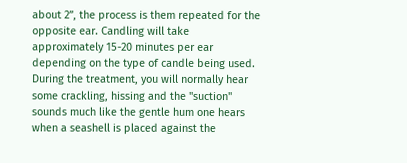about 2”, the process is them repeated for the opposite ear. Candling will take approximately 15-20 minutes per ear depending on the type of candle being used. During the treatment, you will normally hear some crackling, hissing and the "suction" sounds much like the gentle hum one hears when a seashell is placed against the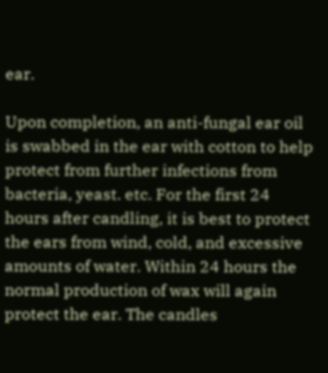ear.

Upon completion, an anti-fungal ear oil is swabbed in the ear with cotton to help protect from further infections from bacteria, yeast. etc. For the first 24 hours after candling, it is best to protect the ears from wind, cold, and excessive amounts of water. Within 24 hours the normal production of wax will again protect the ear. The candles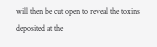will then be cut open to reveal the toxins deposited at the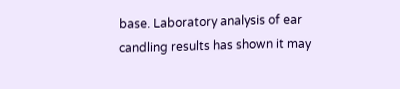base. Laboratory analysis of ear candling results has shown it may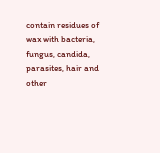contain residues of wax with bacteria, fungus, candida, parasites, hair and other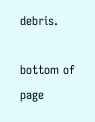debris.

bottom of page